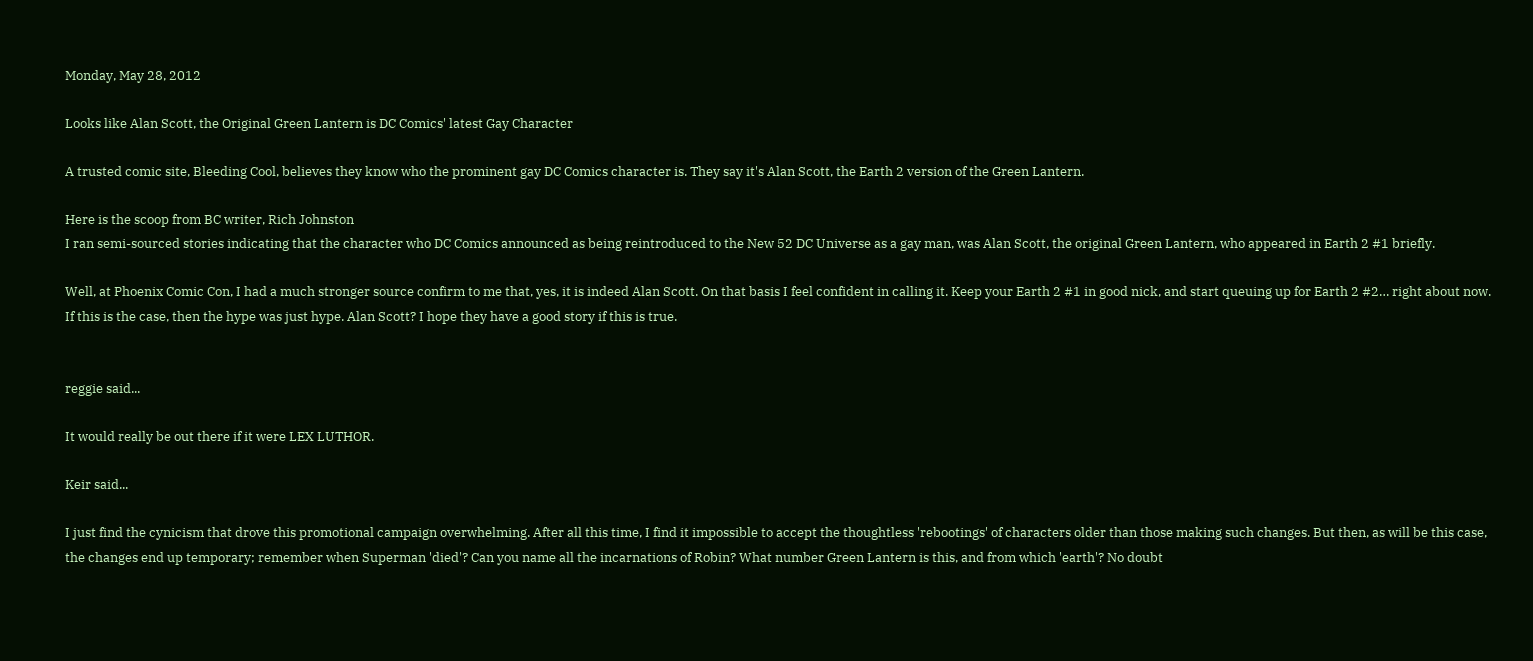Monday, May 28, 2012

Looks like Alan Scott, the Original Green Lantern is DC Comics' latest Gay Character

A trusted comic site, Bleeding Cool, believes they know who the prominent gay DC Comics character is. They say it's Alan Scott, the Earth 2 version of the Green Lantern.

Here is the scoop from BC writer, Rich Johnston
I ran semi-sourced stories indicating that the character who DC Comics announced as being reintroduced to the New 52 DC Universe as a gay man, was Alan Scott, the original Green Lantern, who appeared in Earth 2 #1 briefly.

Well, at Phoenix Comic Con, I had a much stronger source confirm to me that, yes, it is indeed Alan Scott. On that basis I feel confident in calling it. Keep your Earth 2 #1 in good nick, and start queuing up for Earth 2 #2… right about now.
If this is the case, then the hype was just hype. Alan Scott? I hope they have a good story if this is true.


reggie said...

It would really be out there if it were LEX LUTHOR.

Keir said...

I just find the cynicism that drove this promotional campaign overwhelming. After all this time, I find it impossible to accept the thoughtless 'rebootings' of characters older than those making such changes. But then, as will be this case, the changes end up temporary; remember when Superman 'died'? Can you name all the incarnations of Robin? What number Green Lantern is this, and from which 'earth'? No doubt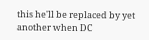this he'll be replaced by yet another when DC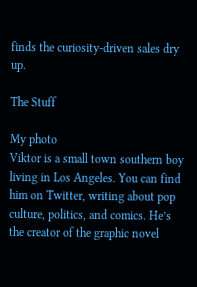finds the curiosity-driven sales dry up.

The Stuff

My photo
Viktor is a small town southern boy living in Los Angeles. You can find him on Twitter, writing about pop culture, politics, and comics. He’s the creator of the graphic novel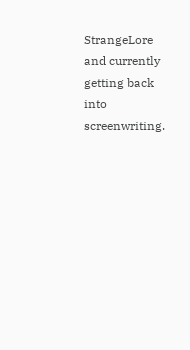StrangeLore and currently getting back into screenwriting.